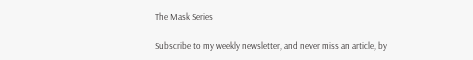The Mask Series

Subscribe to my weekly newsletter, and never miss an article, by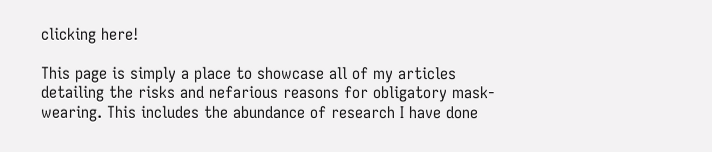clicking here!

This page is simply a place to showcase all of my articles detailing the risks and nefarious reasons for obligatory mask-wearing. This includes the abundance of research I have done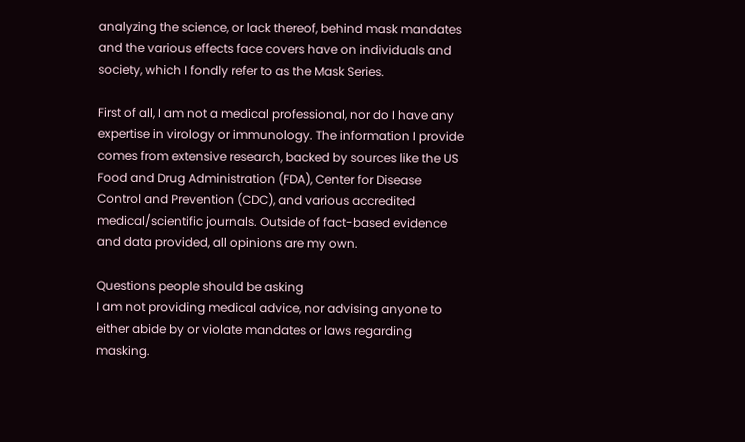analyzing the science, or lack thereof, behind mask mandates and the various effects face covers have on individuals and society, which I fondly refer to as the Mask Series.

First of all, I am not a medical professional, nor do I have any expertise in virology or immunology. The information I provide comes from extensive research, backed by sources like the US Food and Drug Administration (FDA), Center for Disease Control and Prevention (CDC), and various accredited medical/scientific journals. Outside of fact-based evidence and data provided, all opinions are my own.

Questions people should be asking
I am not providing medical advice, nor advising anyone to either abide by or violate mandates or laws regarding masking.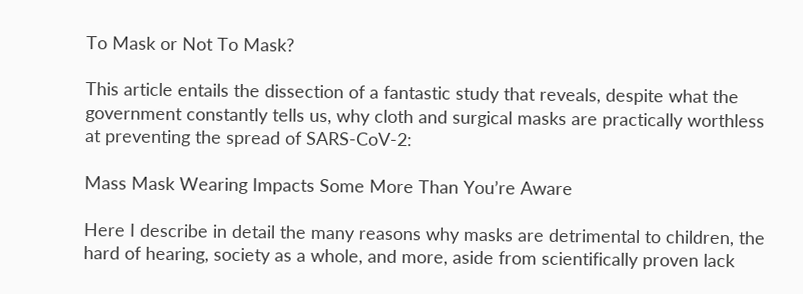To Mask or Not To Mask?

This article entails the dissection of a fantastic study that reveals, despite what the government constantly tells us, why cloth and surgical masks are practically worthless at preventing the spread of SARS-CoV-2:

Mass Mask Wearing Impacts Some More Than You’re Aware

Here I describe in detail the many reasons why masks are detrimental to children, the hard of hearing, society as a whole, and more, aside from scientifically proven lack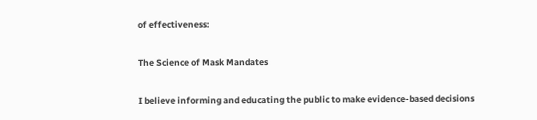of effectiveness:

The Science of Mask Mandates

I believe informing and educating the public to make evidence-based decisions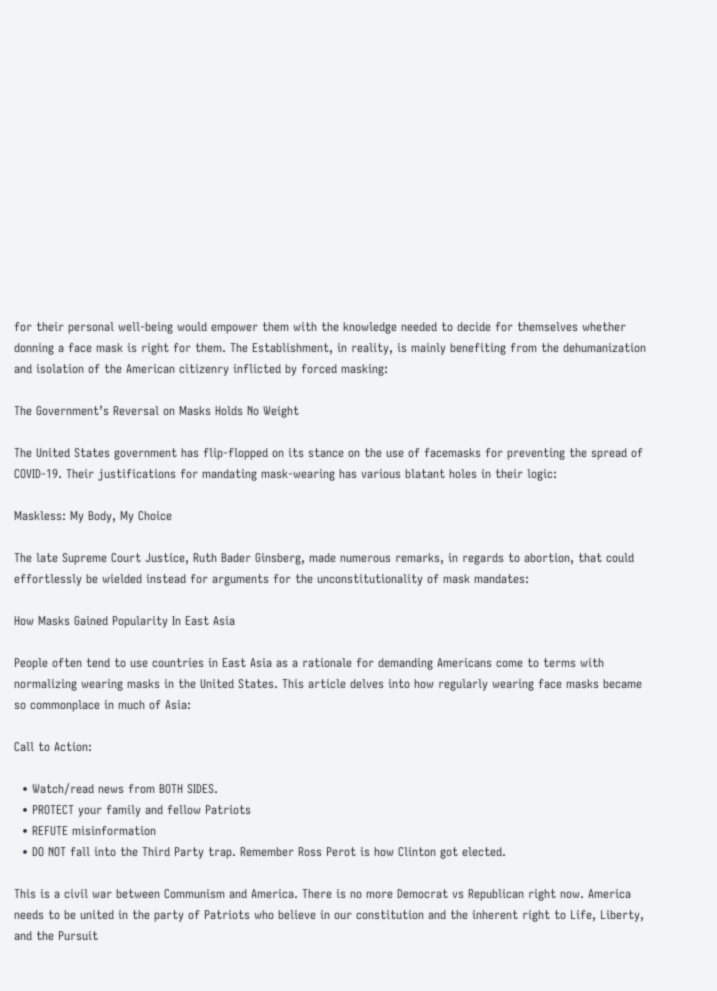for their personal well-being would empower them with the knowledge needed to decide for themselves whether donning a face mask is right for them. The Establishment, in reality, is mainly benefiting from the dehumanization and isolation of the American citizenry inflicted by forced masking:

The Government’s Reversal on Masks Holds No Weight

The United States government has flip-flopped on its stance on the use of facemasks for preventing the spread of COVID-19. Their justifications for mandating mask-wearing has various blatant holes in their logic:

Maskless: My Body, My Choice

The late Supreme Court Justice, Ruth Bader Ginsberg, made numerous remarks, in regards to abortion, that could effortlessly be wielded instead for arguments for the unconstitutionality of mask mandates:

How Masks Gained Popularity In East Asia

People often tend to use countries in East Asia as a rationale for demanding Americans come to terms with normalizing wearing masks in the United States. This article delves into how regularly wearing face masks became so commonplace in much of Asia:

Call to Action:

  • Watch/read news from BOTH SIDES.
  • PROTECT your family and fellow Patriots
  • REFUTE misinformation
  • DO NOT fall into the Third Party trap. Remember Ross Perot is how Clinton got elected.

This is a civil war between Communism and America. There is no more Democrat vs Republican right now. America needs to be united in the party of Patriots who believe in our constitution and the inherent right to Life, Liberty, and the Pursuit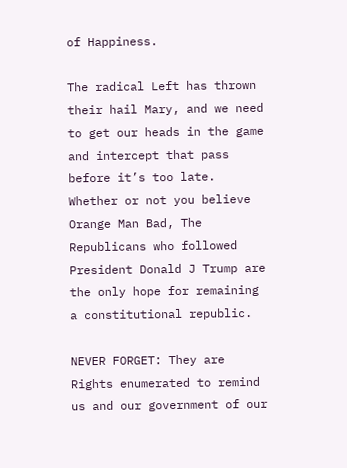of Happiness.

The radical Left has thrown their hail Mary, and we need to get our heads in the game and intercept that pass before it’s too late. Whether or not you believe Orange Man Bad, The Republicans who followed President Donald J Trump are the only hope for remaining a constitutional republic.

NEVER FORGET: They are Rights enumerated to remind us and our government of our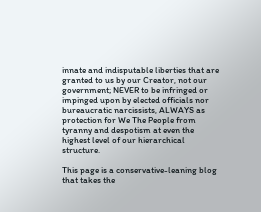innate and indisputable liberties that are granted to us by our Creator, not our government; NEVER to be infringed or impinged upon by elected officials nor bureaucratic narcissists, ALWAYS as protection for We The People from tyranny and despotism at even the highest level of our hierarchical structure.

This page is a conservative-leaning blog that takes the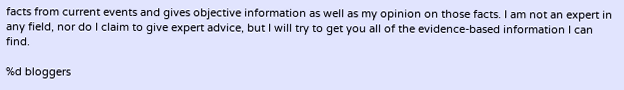facts from current events and gives objective information as well as my opinion on those facts. I am not an expert in any field, nor do I claim to give expert advice, but I will try to get you all of the evidence-based information I can find.

%d bloggers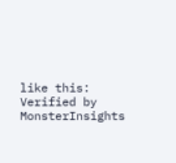like this:
Verified by MonsterInsights